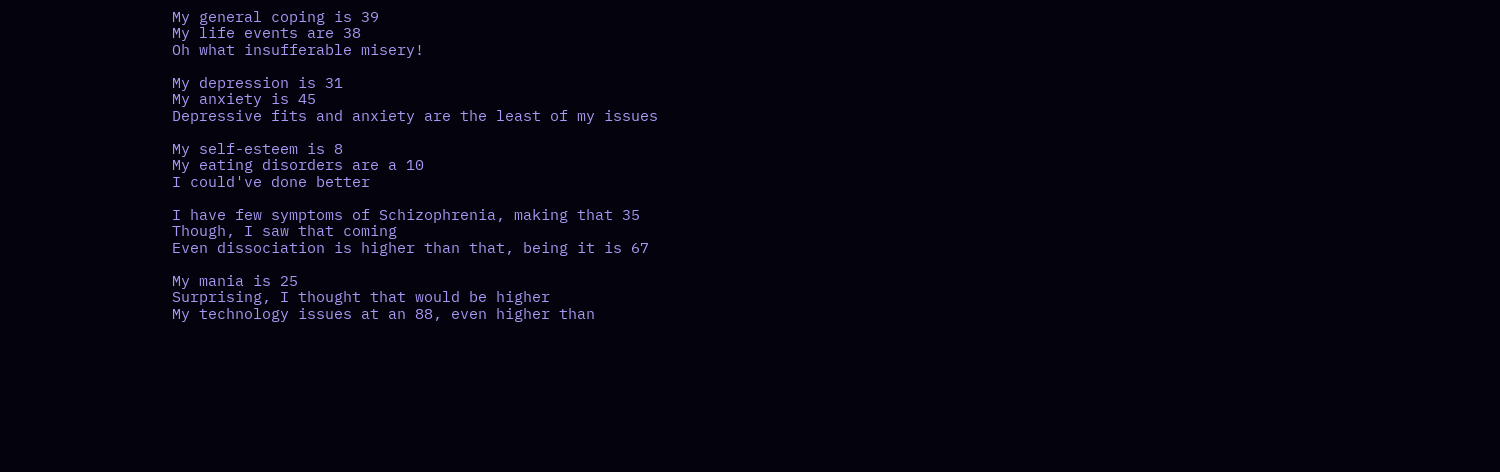My general coping is 39
My life events are 38
Oh what insufferable misery!

My depression is 31
My anxiety is 45
Depressive fits and anxiety are the least of my issues

My self-esteem is 8
My eating disorders are a 10
I could've done better

I have few symptoms of Schizophrenia, making that 35
Though, I saw that coming
Even dissociation is higher than that, being it is 67

My mania is 25
Surprising, I thought that would be higher
My technology issues at an 88, even higher than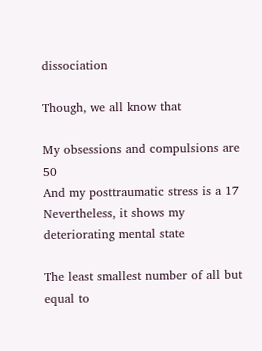dissociation

Though, we all know that

My obsessions and compulsions are 50
And my posttraumatic stress is a 17
Nevertheless, it shows my deteriorating mental state

The least smallest number of all but equal to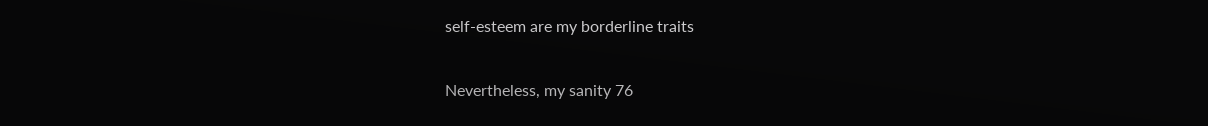self-esteem are my borderline traits

Nevertheless, my sanity 76